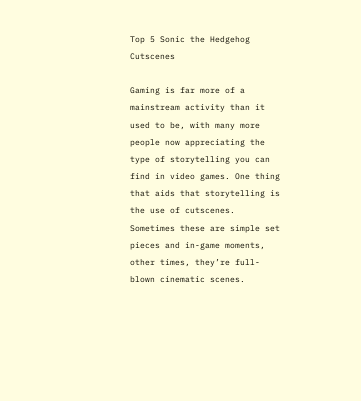Top 5 Sonic the Hedgehog Cutscenes

Gaming is far more of a mainstream activity than it used to be, with many more people now appreciating the type of storytelling you can find in video games. One thing that aids that storytelling is the use of cutscenes. Sometimes these are simple set pieces and in-game moments, other times, they’re full-blown cinematic scenes.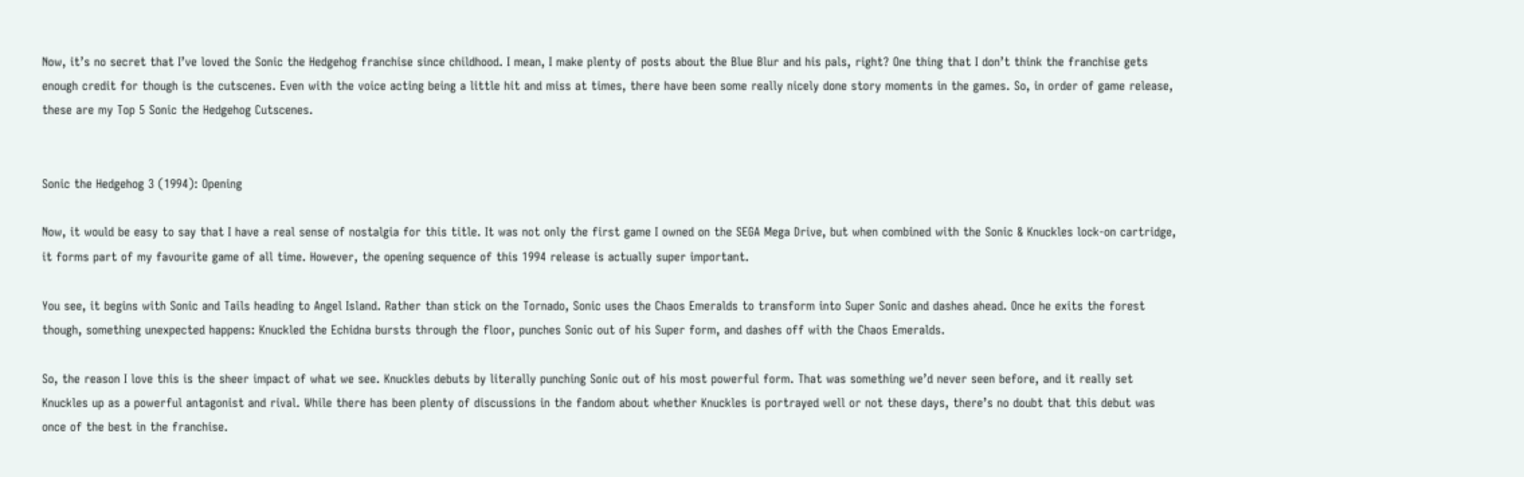Now, it’s no secret that I’ve loved the Sonic the Hedgehog franchise since childhood. I mean, I make plenty of posts about the Blue Blur and his pals, right? One thing that I don’t think the franchise gets enough credit for though is the cutscenes. Even with the voice acting being a little hit and miss at times, there have been some really nicely done story moments in the games. So, in order of game release, these are my Top 5 Sonic the Hedgehog Cutscenes.


Sonic the Hedgehog 3 (1994): Opening

Now, it would be easy to say that I have a real sense of nostalgia for this title. It was not only the first game I owned on the SEGA Mega Drive, but when combined with the Sonic & Knuckles lock-on cartridge, it forms part of my favourite game of all time. However, the opening sequence of this 1994 release is actually super important.

You see, it begins with Sonic and Tails heading to Angel Island. Rather than stick on the Tornado, Sonic uses the Chaos Emeralds to transform into Super Sonic and dashes ahead. Once he exits the forest though, something unexpected happens: Knuckled the Echidna bursts through the floor, punches Sonic out of his Super form, and dashes off with the Chaos Emeralds.

So, the reason I love this is the sheer impact of what we see. Knuckles debuts by literally punching Sonic out of his most powerful form. That was something we’d never seen before, and it really set Knuckles up as a powerful antagonist and rival. While there has been plenty of discussions in the fandom about whether Knuckles is portrayed well or not these days, there’s no doubt that this debut was once of the best in the franchise.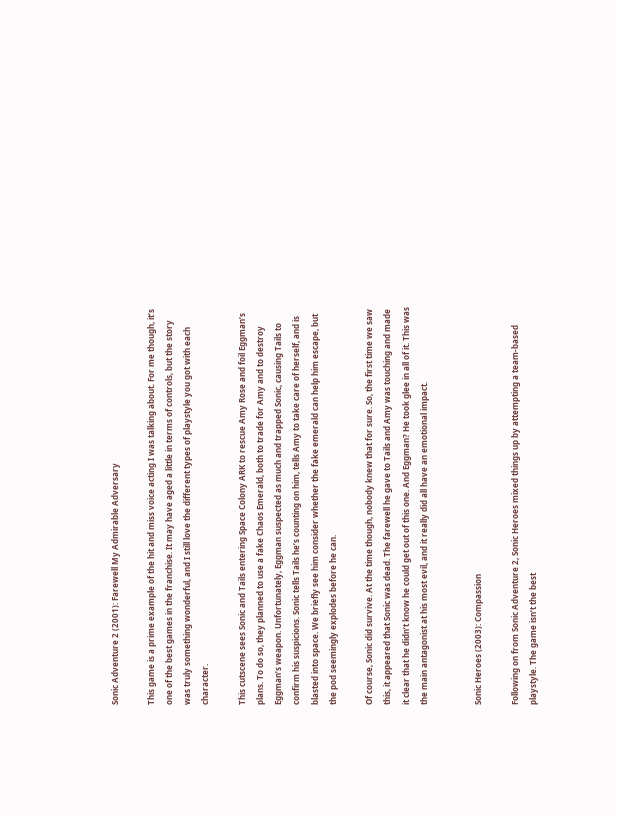Sonic Adventure 2 (2001): Farewell My Admirable Adversary

This game is a prime example of the hit and miss voice acting I was talking about. For me though, it’s one of the best games in the franchise. It may have aged a little in terms of controls, but the story was truly something wonderful, and I still love the different types of playstyle you got with each character.

This cutscene sees Sonic and Tails entering Space Colony ARK to rescue Amy Rose and foil Eggman’s plans. To do so, they planned to use a fake Chaos Emerald, both to trade for Amy and to destroy Eggman’s weapon. Unfortunately, Eggman suspected as much and trapped Sonic, causing Tails to confirm his suspicions. Sonic tells Tails he’s counting on him, tells Amy to take care of herself, and is blasted into space. We briefly see him consider whether the fake emerald can help him escape, but the pod seemingly explodes before he can.

Of course, Sonic did survive. At the time though, nobody knew that for sure. So, the first time we saw this, it appeared that Sonic was dead. The farewell he gave to Tails and Amy was touching and made it clear that he didn’t know he could get out of this one. And Eggman? He took glee in all of it. This was the main antagonist at his most evil, and it really did all have an emotional impact.


Sonic Heroes (2003): Compassion

Following on from Sonic Adventure 2, Sonic Heroes mixed things up by attempting a team-based playstyle. The game isn’t the best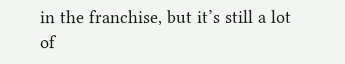in the franchise, but it’s still a lot of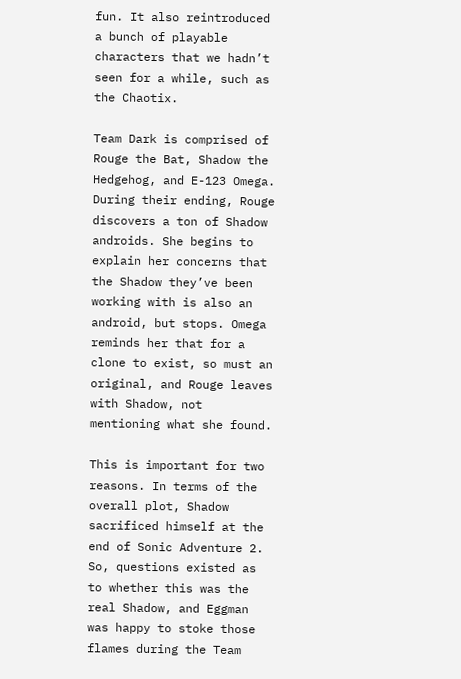fun. It also reintroduced a bunch of playable characters that we hadn’t seen for a while, such as the Chaotix.

Team Dark is comprised of Rouge the Bat, Shadow the Hedgehog, and E-123 Omega. During their ending, Rouge discovers a ton of Shadow androids. She begins to explain her concerns that the Shadow they’ve been working with is also an android, but stops. Omega reminds her that for a clone to exist, so must an original, and Rouge leaves with Shadow, not mentioning what she found.

This is important for two reasons. In terms of the overall plot, Shadow sacrificed himself at the end of Sonic Adventure 2. So, questions existed as to whether this was the real Shadow, and Eggman was happy to stoke those flames during the Team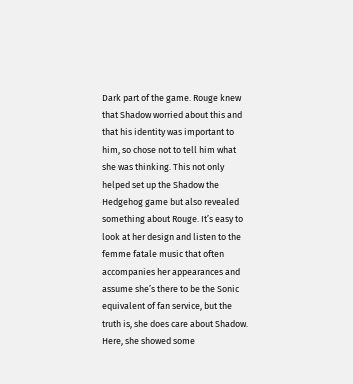Dark part of the game. Rouge knew that Shadow worried about this and that his identity was important to him, so chose not to tell him what she was thinking. This not only helped set up the Shadow the Hedgehog game but also revealed something about Rouge. It’s easy to look at her design and listen to the femme fatale music that often accompanies her appearances and assume she’s there to be the Sonic equivalent of fan service, but the truth is, she does care about Shadow. Here, she showed some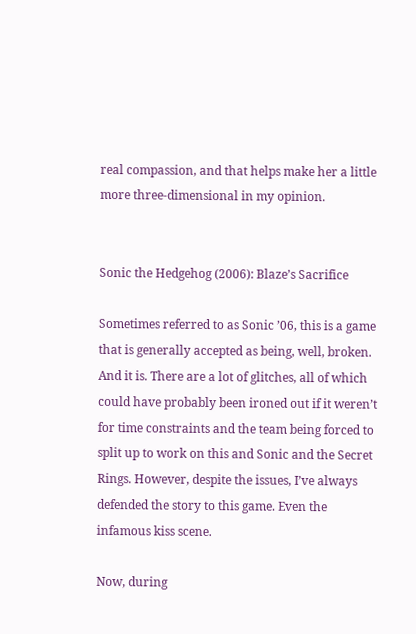real compassion, and that helps make her a little more three-dimensional in my opinion.


Sonic the Hedgehog (2006): Blaze’s Sacrifice

Sometimes referred to as Sonic ’06, this is a game that is generally accepted as being, well, broken. And it is. There are a lot of glitches, all of which could have probably been ironed out if it weren’t for time constraints and the team being forced to split up to work on this and Sonic and the Secret Rings. However, despite the issues, I’ve always defended the story to this game. Even the infamous kiss scene.

Now, during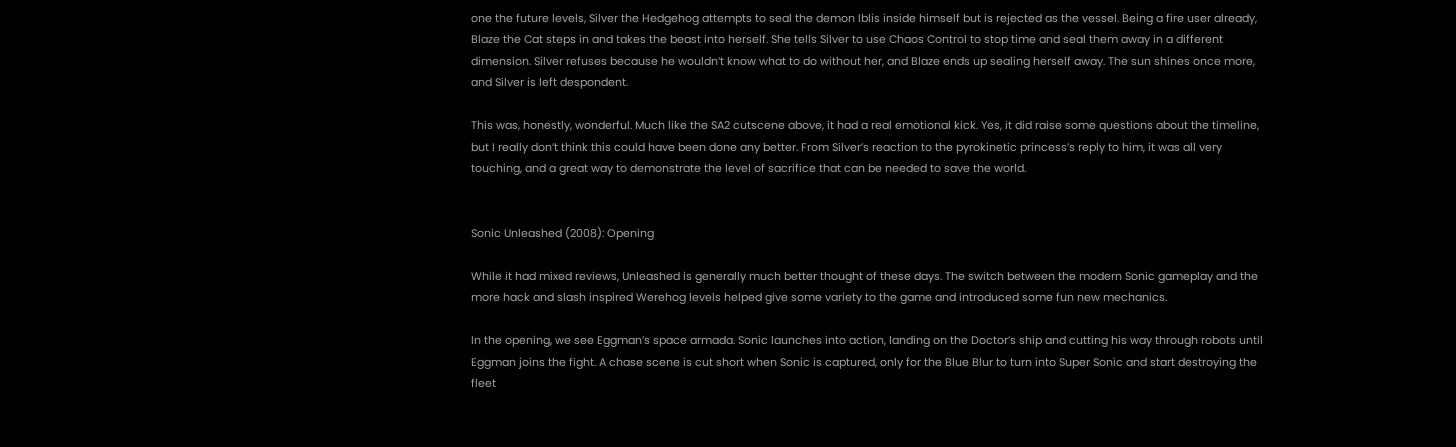one the future levels, Silver the Hedgehog attempts to seal the demon Iblis inside himself but is rejected as the vessel. Being a fire user already, Blaze the Cat steps in and takes the beast into herself. She tells Silver to use Chaos Control to stop time and seal them away in a different dimension. Silver refuses because he wouldn’t know what to do without her, and Blaze ends up sealing herself away. The sun shines once more, and Silver is left despondent.

This was, honestly, wonderful. Much like the SA2 cutscene above, it had a real emotional kick. Yes, it did raise some questions about the timeline, but I really don’t think this could have been done any better. From Silver’s reaction to the pyrokinetic princess’s reply to him, it was all very touching, and a great way to demonstrate the level of sacrifice that can be needed to save the world.


Sonic Unleashed (2008): Opening

While it had mixed reviews, Unleashed is generally much better thought of these days. The switch between the modern Sonic gameplay and the more hack and slash inspired Werehog levels helped give some variety to the game and introduced some fun new mechanics.

In the opening, we see Eggman’s space armada. Sonic launches into action, landing on the Doctor’s ship and cutting his way through robots until Eggman joins the fight. A chase scene is cut short when Sonic is captured, only for the Blue Blur to turn into Super Sonic and start destroying the fleet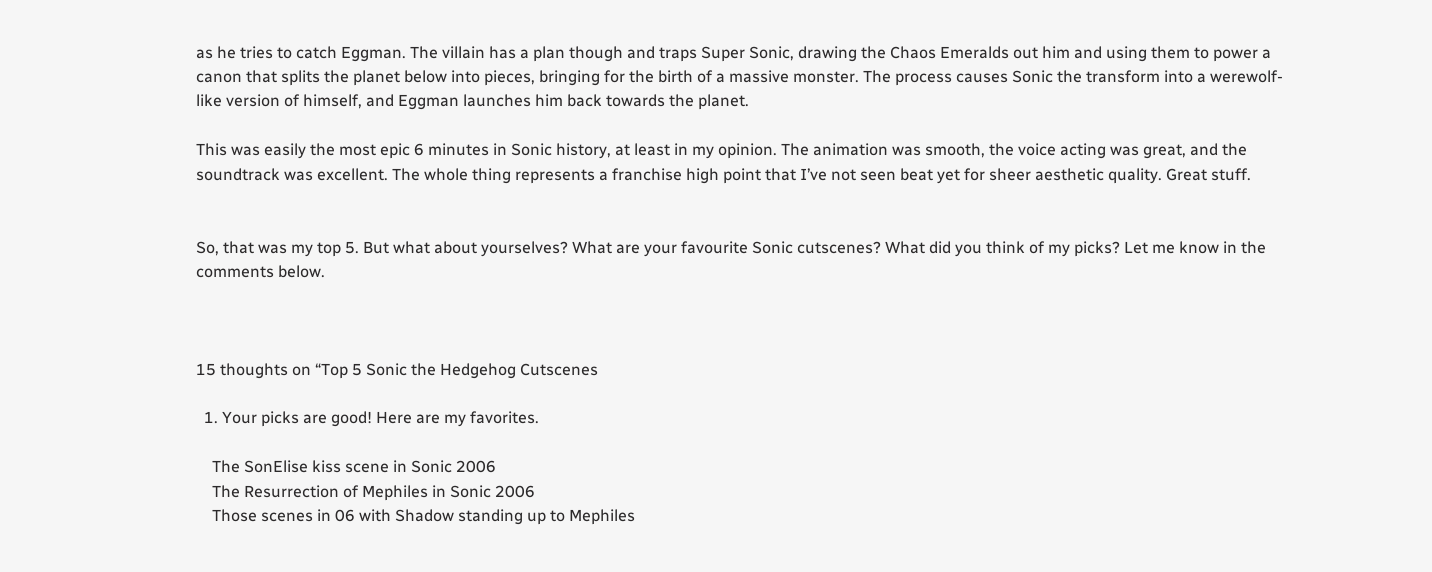as he tries to catch Eggman. The villain has a plan though and traps Super Sonic, drawing the Chaos Emeralds out him and using them to power a canon that splits the planet below into pieces, bringing for the birth of a massive monster. The process causes Sonic the transform into a werewolf-like version of himself, and Eggman launches him back towards the planet.

This was easily the most epic 6 minutes in Sonic history, at least in my opinion. The animation was smooth, the voice acting was great, and the soundtrack was excellent. The whole thing represents a franchise high point that I’ve not seen beat yet for sheer aesthetic quality. Great stuff.


So, that was my top 5. But what about yourselves? What are your favourite Sonic cutscenes? What did you think of my picks? Let me know in the comments below.



15 thoughts on “Top 5 Sonic the Hedgehog Cutscenes

  1. Your picks are good! Here are my favorites.

    The SonElise kiss scene in Sonic 2006
    The Resurrection of Mephiles in Sonic 2006
    Those scenes in 06 with Shadow standing up to Mephiles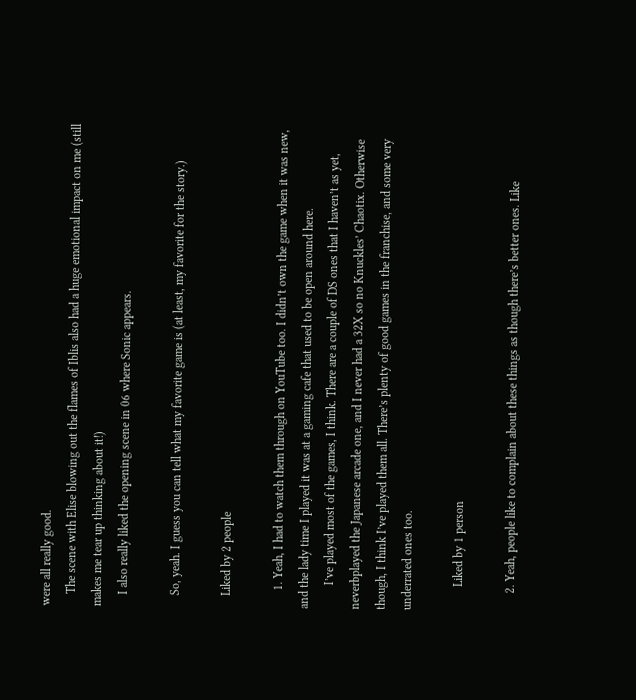were all really good.
    The scene with Elise blowing out the flames of Iblis also had a huge emotional impact on me (still makes me tear up thinking about it!)
    I also really liked the opening scene in 06 where Sonic appears.

    So, yeah. I guess you can tell what my favorite game is (at least, my favorite for the story.)

    Liked by 2 people

      1. Yeah, I had to watch them through on YouTube too. I didn’t own the game when it was new, and the lady time I played it was at a gaming cafe that used to be open around here.
        I’ve played most of the games, I think. There are a couple of DS ones that I haven’t as yet, neverbplayed the Japanese arcade one, and I never had a 32X so no Knuckles’ Chaotix. Otherwise though, I think I’ve played them all. There’s plenty of good games in the franchise, and some very underrated ones too.

        Liked by 1 person

      2. Yeah, people like to complain about these things as though there’s better ones. Like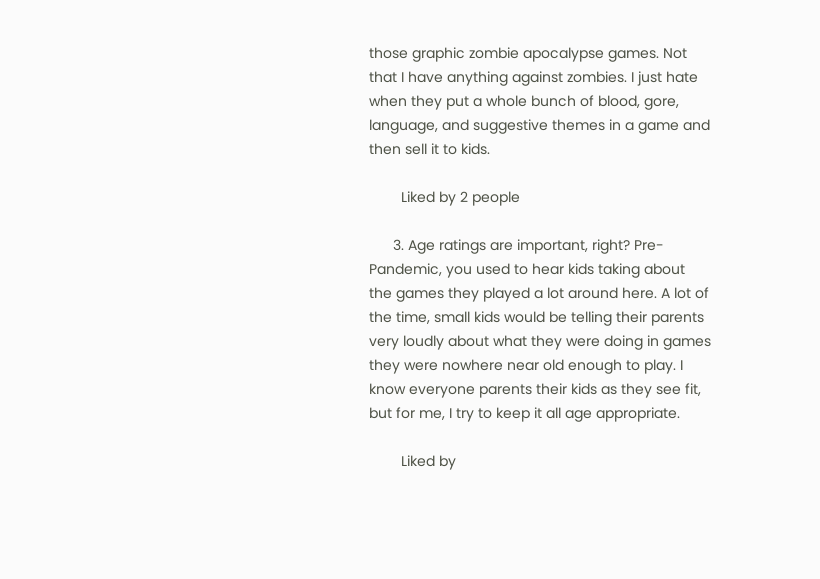those graphic zombie apocalypse games. Not that I have anything against zombies. I just hate when they put a whole bunch of blood, gore, language, and suggestive themes in a game and then sell it to kids.

        Liked by 2 people

      3. Age ratings are important, right? Pre-Pandemic, you used to hear kids taking about the games they played a lot around here. A lot of the time, small kids would be telling their parents very loudly about what they were doing in games they were nowhere near old enough to play. I know everyone parents their kids as they see fit, but for me, I try to keep it all age appropriate.

        Liked by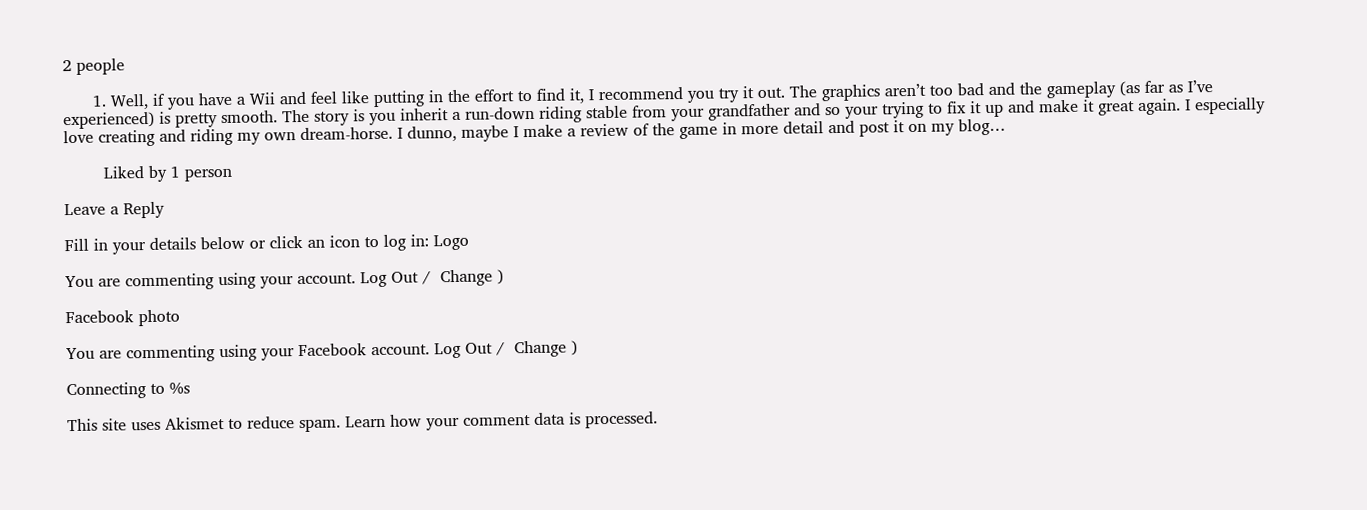2 people

      1. Well, if you have a Wii and feel like putting in the effort to find it, I recommend you try it out. The graphics aren’t too bad and the gameplay (as far as I’ve experienced) is pretty smooth. The story is you inherit a run-down riding stable from your grandfather and so your trying to fix it up and make it great again. I especially love creating and riding my own dream-horse. I dunno, maybe I make a review of the game in more detail and post it on my blog…

        Liked by 1 person

Leave a Reply

Fill in your details below or click an icon to log in: Logo

You are commenting using your account. Log Out /  Change )

Facebook photo

You are commenting using your Facebook account. Log Out /  Change )

Connecting to %s

This site uses Akismet to reduce spam. Learn how your comment data is processed.